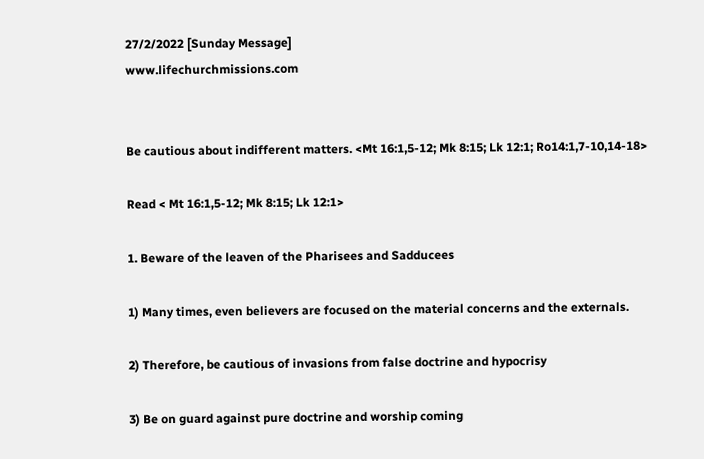27/2/2022 [Sunday Message]                                                                                                                                             www.lifechurchmissions.com


Be cautious about indifferent matters. <Mt 16:1,5-12; Mk 8:15; Lk 12:1; Ro14:1,7-10,14-18>

Read < Mt 16:1,5-12; Mk 8:15; Lk 12:1>

1. Beware of the leaven of the Pharisees and Sadducees

1) Many times, even believers are focused on the material concerns and the externals.

2) Therefore, be cautious of invasions from false doctrine and hypocrisy

3) Be on guard against pure doctrine and worship coming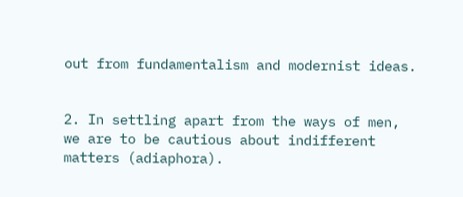out from fundamentalism and modernist ideas.


2. In settling apart from the ways of men, we are to be cautious about indifferent matters (adiaphora).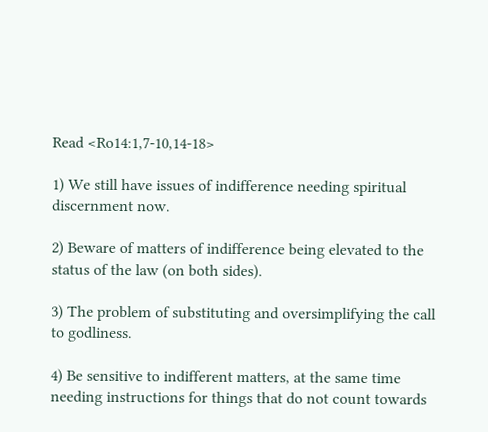Read <Ro14:1,7-10,14-18>

1) We still have issues of indifference needing spiritual discernment now.

2) Beware of matters of indifference being elevated to the status of the law (on both sides).

3) The problem of substituting and oversimplifying the call to godliness.

4) Be sensitive to indifferent matters, at the same time needing instructions for things that do not count towards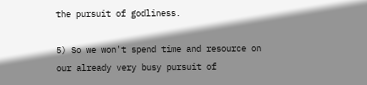the pursuit of godliness.

5) So we won't spend time and resource on our already very busy pursuit of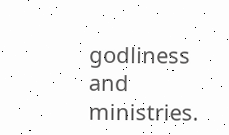godliness and ministries.